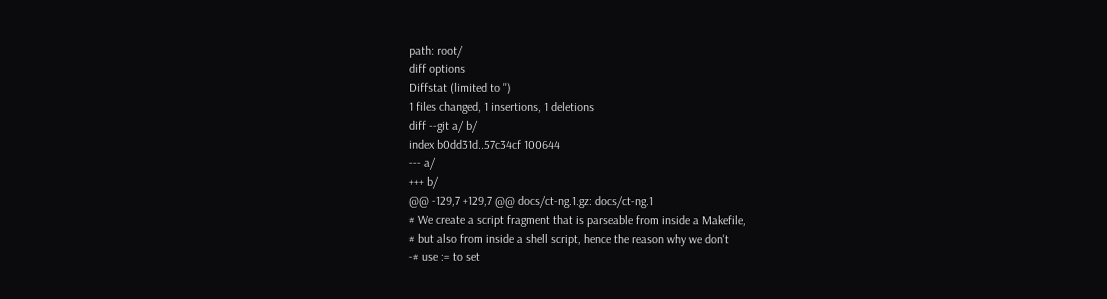path: root/
diff options
Diffstat (limited to '')
1 files changed, 1 insertions, 1 deletions
diff --git a/ b/
index b0dd31d..57c34cf 100644
--- a/
+++ b/
@@ -129,7 +129,7 @@ docs/ct-ng.1.gz: docs/ct-ng.1
# We create a script fragment that is parseable from inside a Makefile,
# but also from inside a shell script, hence the reason why we don't
-# use := to set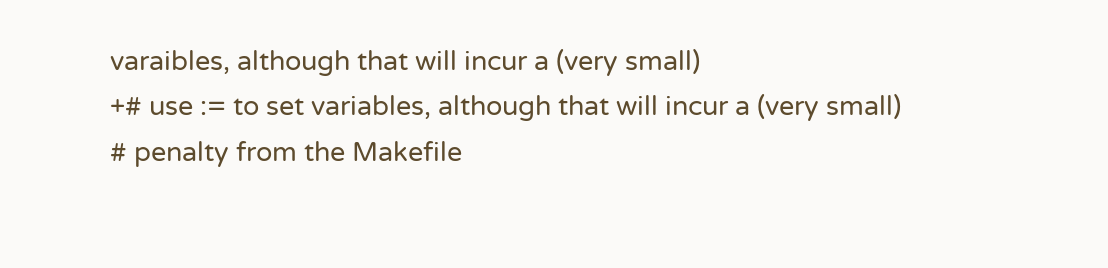varaibles, although that will incur a (very small)
+# use := to set variables, although that will incur a (very small)
# penalty from the Makefile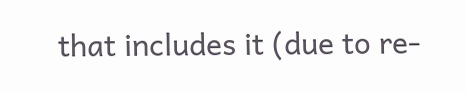that includes it (due to re-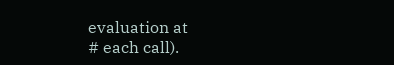evaluation at
# each call).